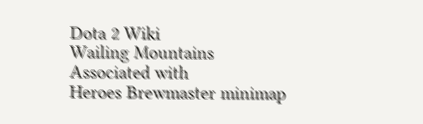Dota 2 Wiki
Wailing Mountains
Associated with
Heroes Brewmaster minimap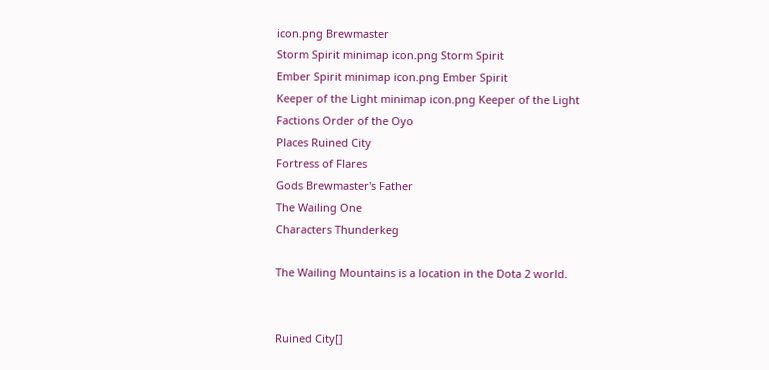icon.png Brewmaster
Storm Spirit minimap icon.png Storm Spirit
Ember Spirit minimap icon.png Ember Spirit
Keeper of the Light minimap icon.png Keeper of the Light
Factions Order of the Oyo
Places Ruined City
Fortress of Flares
Gods Brewmaster's Father
The Wailing One
Characters Thunderkeg

The Wailing Mountains is a location in the Dota 2 world.


Ruined City[]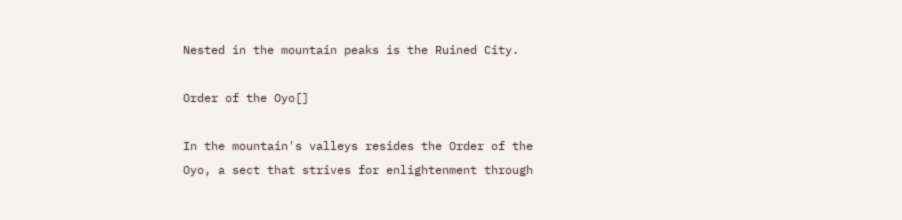Nested in the mountain peaks is the Ruined City.

Order of the Oyo[]

In the mountain's valleys resides the Order of the Oyo, a sect that strives for enlightenment through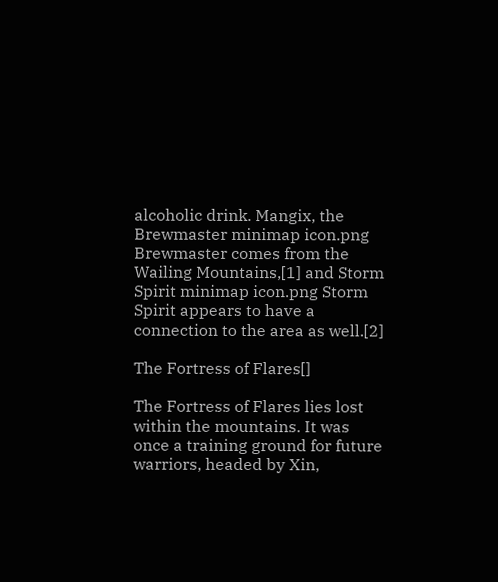alcoholic drink. Mangix, the Brewmaster minimap icon.png Brewmaster comes from the Wailing Mountains,[1] and Storm Spirit minimap icon.png Storm Spirit appears to have a connection to the area as well.[2]

The Fortress of Flares[]

The Fortress of Flares lies lost within the mountains. It was once a training ground for future warriors, headed by Xin,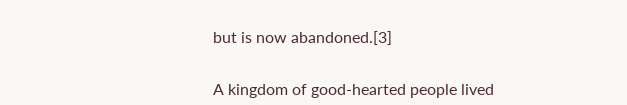but is now abandoned.[3]


A kingdom of good-hearted people lived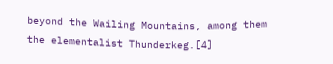beyond the Wailing Mountains, among them the elementalist Thunderkeg.[4]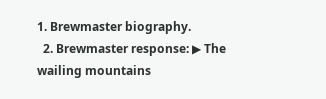1. Brewmaster biography.
  2. Brewmaster response: ▶ The wailing mountains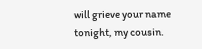will grieve your name tonight, my cousin.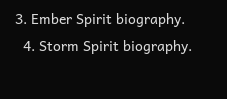3. Ember Spirit biography.
  4. Storm Spirit biography.